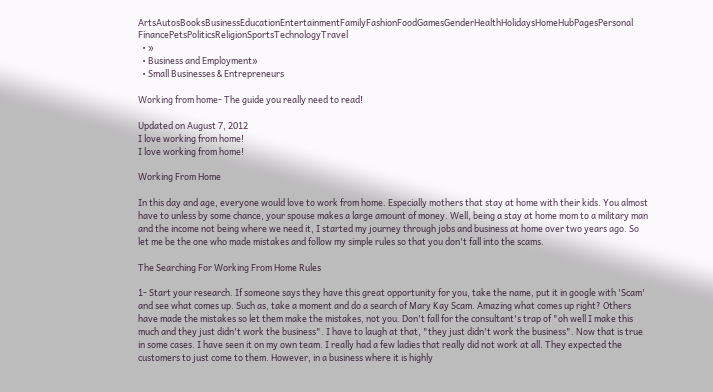ArtsAutosBooksBusinessEducationEntertainmentFamilyFashionFoodGamesGenderHealthHolidaysHomeHubPagesPersonal FinancePetsPoliticsReligionSportsTechnologyTravel
  • »
  • Business and Employment»
  • Small Businesses & Entrepreneurs

Working from home- The guide you really need to read!

Updated on August 7, 2012
I love working from home!
I love working from home!

Working From Home

In this day and age, everyone would love to work from home. Especially mothers that stay at home with their kids. You almost have to unless by some chance, your spouse makes a large amount of money. Well, being a stay at home mom to a military man and the income not being where we need it, I started my journey through jobs and business at home over two years ago. So let me be the one who made mistakes and follow my simple rules so that you don't fall into the scams.

The Searching For Working From Home Rules

1- Start your research. If someone says they have this great opportunity for you, take the name, put it in google with 'Scam' and see what comes up. Such as, take a moment and do a search of Mary Kay Scam. Amazing what comes up right? Others have made the mistakes so let them make the mistakes, not you. Don't fall for the consultant's trap of "oh well I make this much and they just didn't work the business". I have to laugh at that, "they just didn't work the business". Now that is true in some cases. I have seen it on my own team. I really had a few ladies that really did not work at all. They expected the customers to just come to them. However, in a business where it is highly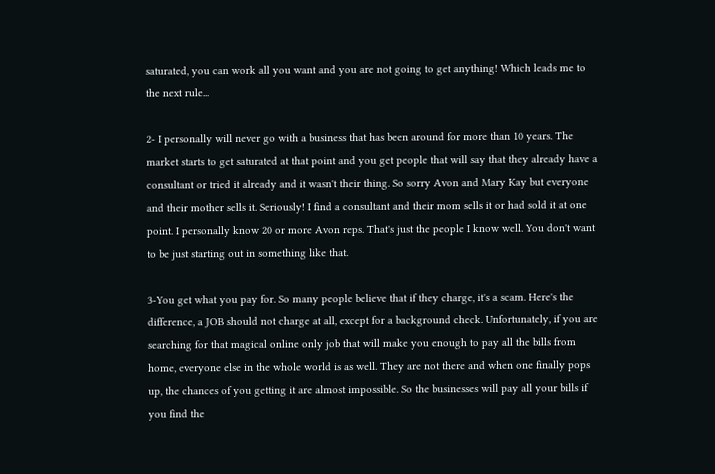saturated, you can work all you want and you are not going to get anything! Which leads me to the next rule...

2- I personally will never go with a business that has been around for more than 10 years. The market starts to get saturated at that point and you get people that will say that they already have a consultant or tried it already and it wasn't their thing. So sorry Avon and Mary Kay but everyone and their mother sells it. Seriously! I find a consultant and their mom sells it or had sold it at one point. I personally know 20 or more Avon reps. That's just the people I know well. You don't want to be just starting out in something like that.

3-You get what you pay for. So many people believe that if they charge, it's a scam. Here's the difference, a JOB should not charge at all, except for a background check. Unfortunately, if you are searching for that magical online only job that will make you enough to pay all the bills from home, everyone else in the whole world is as well. They are not there and when one finally pops up, the chances of you getting it are almost impossible. So the businesses will pay all your bills if you find the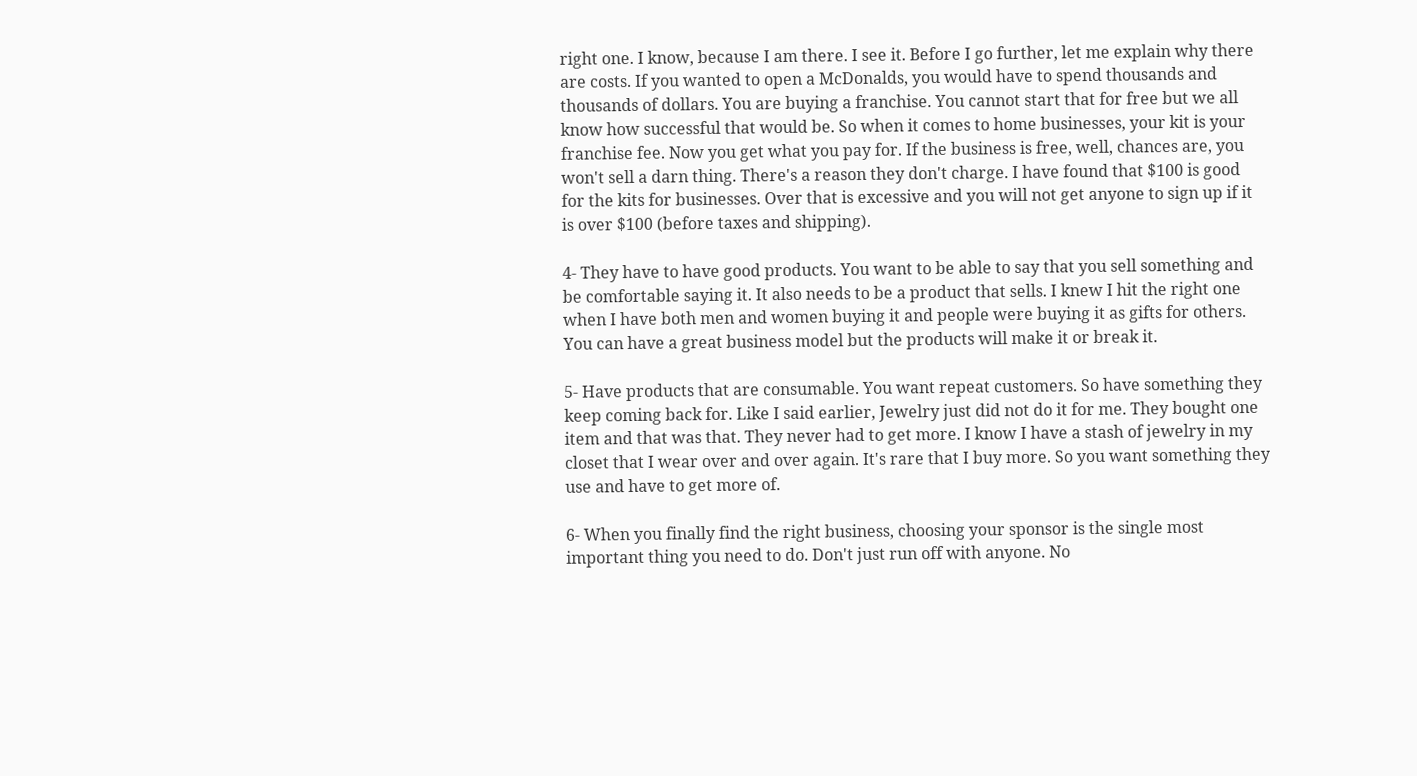right one. I know, because I am there. I see it. Before I go further, let me explain why there are costs. If you wanted to open a McDonalds, you would have to spend thousands and thousands of dollars. You are buying a franchise. You cannot start that for free but we all know how successful that would be. So when it comes to home businesses, your kit is your franchise fee. Now you get what you pay for. If the business is free, well, chances are, you won't sell a darn thing. There's a reason they don't charge. I have found that $100 is good for the kits for businesses. Over that is excessive and you will not get anyone to sign up if it is over $100 (before taxes and shipping).

4- They have to have good products. You want to be able to say that you sell something and be comfortable saying it. It also needs to be a product that sells. I knew I hit the right one when I have both men and women buying it and people were buying it as gifts for others. You can have a great business model but the products will make it or break it.

5- Have products that are consumable. You want repeat customers. So have something they keep coming back for. Like I said earlier, Jewelry just did not do it for me. They bought one item and that was that. They never had to get more. I know I have a stash of jewelry in my closet that I wear over and over again. It's rare that I buy more. So you want something they use and have to get more of.

6- When you finally find the right business, choosing your sponsor is the single most important thing you need to do. Don't just run off with anyone. No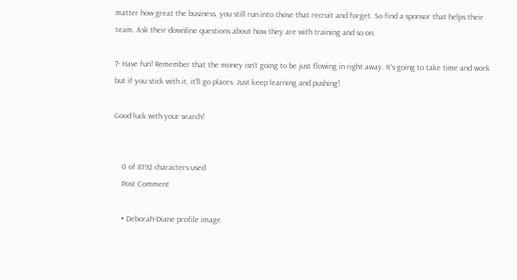matter how great the business, you still run into those that recruit and forget. So find a sponsor that helps their team. Ask their downline questions about how they are with training and so on.

7- Have fun! Remember that the money isn't going to be just flowing in right away. It's going to take time and work but if you stick with it, it'll go places. Just keep learning and pushing!

Good luck with your search!


    0 of 8192 characters used
    Post Comment

    • Deborah-Diane profile image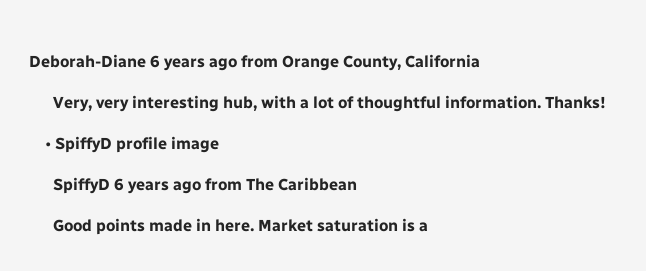Deborah-Diane 6 years ago from Orange County, California

      Very, very interesting hub, with a lot of thoughtful information. Thanks!

    • SpiffyD profile image

      SpiffyD 6 years ago from The Caribbean

      Good points made in here. Market saturation is a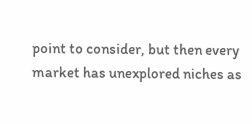point to consider, but then every market has unexplored niches as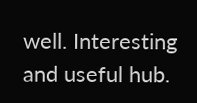well. Interesting and useful hub.